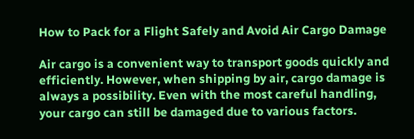How to Pack for a Flight Safely and Avoid Air Cargo Damage

Air cargo is a convenient way to transport goods quickly and efficiently. However, when shipping by air, cargo damage is always a possibility. Even with the most careful handling, your cargo can still be damaged due to various factors.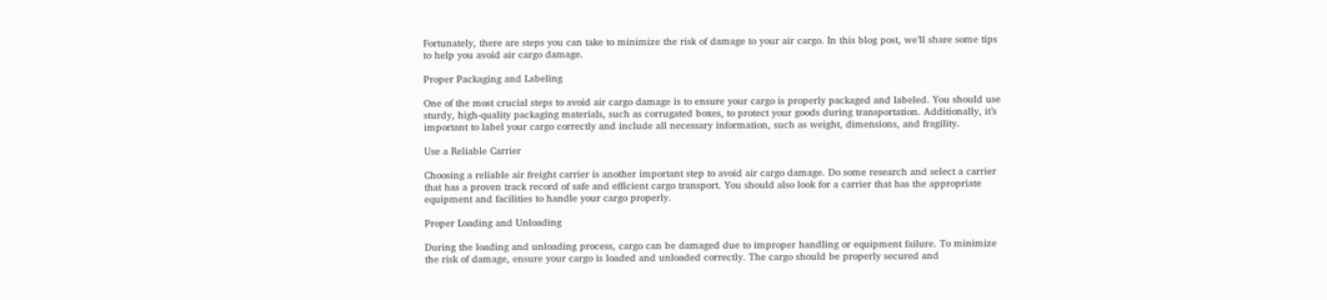Fortunately, there are steps you can take to minimize the risk of damage to your air cargo. In this blog post, we’ll share some tips to help you avoid air cargo damage.

Proper Packaging and Labeling

One of the most crucial steps to avoid air cargo damage is to ensure your cargo is properly packaged and labeled. You should use sturdy, high-quality packaging materials, such as corrugated boxes, to protect your goods during transportation. Additionally, it’s important to label your cargo correctly and include all necessary information, such as weight, dimensions, and fragility.

Use a Reliable Carrier

Choosing a reliable air freight carrier is another important step to avoid air cargo damage. Do some research and select a carrier that has a proven track record of safe and efficient cargo transport. You should also look for a carrier that has the appropriate equipment and facilities to handle your cargo properly.

Proper Loading and Unloading

During the loading and unloading process, cargo can be damaged due to improper handling or equipment failure. To minimize the risk of damage, ensure your cargo is loaded and unloaded correctly. The cargo should be properly secured and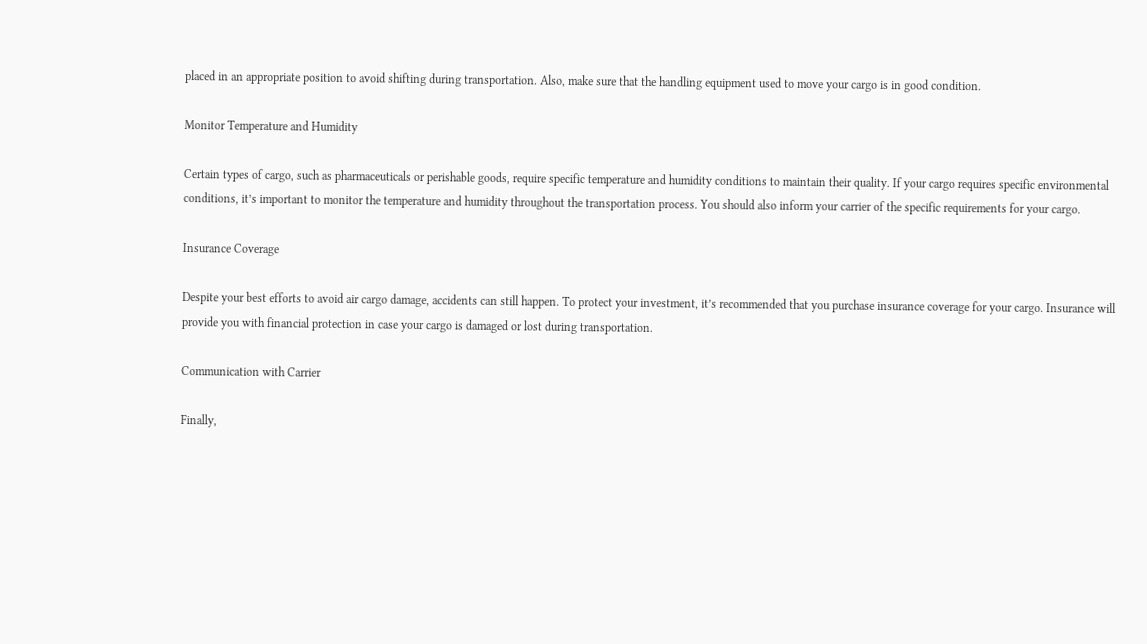placed in an appropriate position to avoid shifting during transportation. Also, make sure that the handling equipment used to move your cargo is in good condition.

Monitor Temperature and Humidity

Certain types of cargo, such as pharmaceuticals or perishable goods, require specific temperature and humidity conditions to maintain their quality. If your cargo requires specific environmental conditions, it’s important to monitor the temperature and humidity throughout the transportation process. You should also inform your carrier of the specific requirements for your cargo.

Insurance Coverage

Despite your best efforts to avoid air cargo damage, accidents can still happen. To protect your investment, it’s recommended that you purchase insurance coverage for your cargo. Insurance will provide you with financial protection in case your cargo is damaged or lost during transportation.

Communication with Carrier

Finally,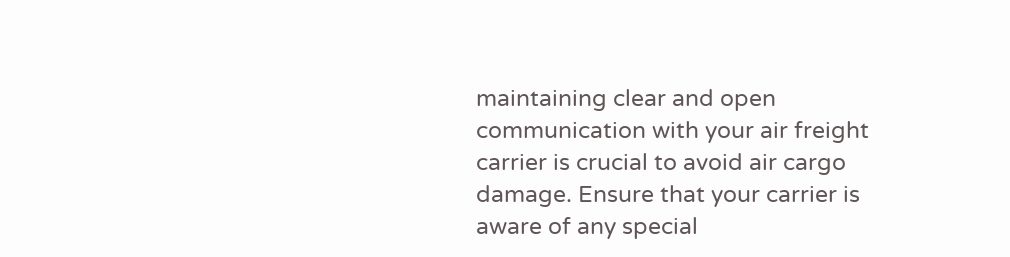maintaining clear and open communication with your air freight carrier is crucial to avoid air cargo damage. Ensure that your carrier is aware of any special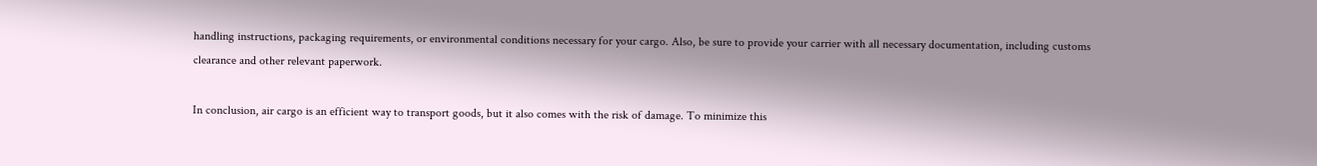handling instructions, packaging requirements, or environmental conditions necessary for your cargo. Also, be sure to provide your carrier with all necessary documentation, including customs clearance and other relevant paperwork.

In conclusion, air cargo is an efficient way to transport goods, but it also comes with the risk of damage. To minimize this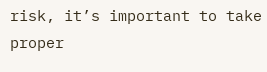risk, it’s important to take proper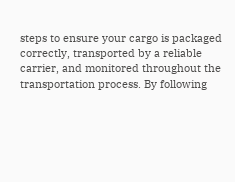steps to ensure your cargo is packaged correctly, transported by a reliable carrier, and monitored throughout the transportation process. By following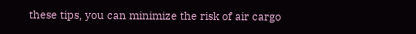these tips, you can minimize the risk of air cargo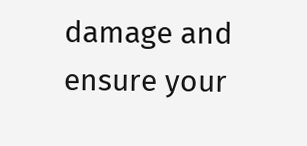damage and ensure your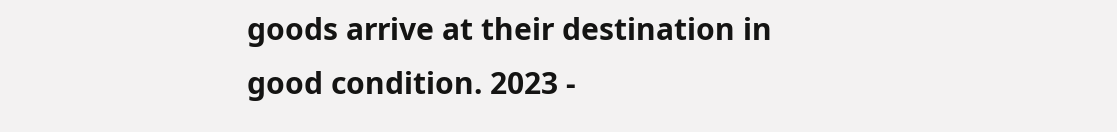goods arrive at their destination in good condition. 2023 -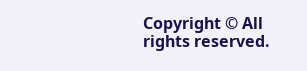Copyright © All rights reserved.